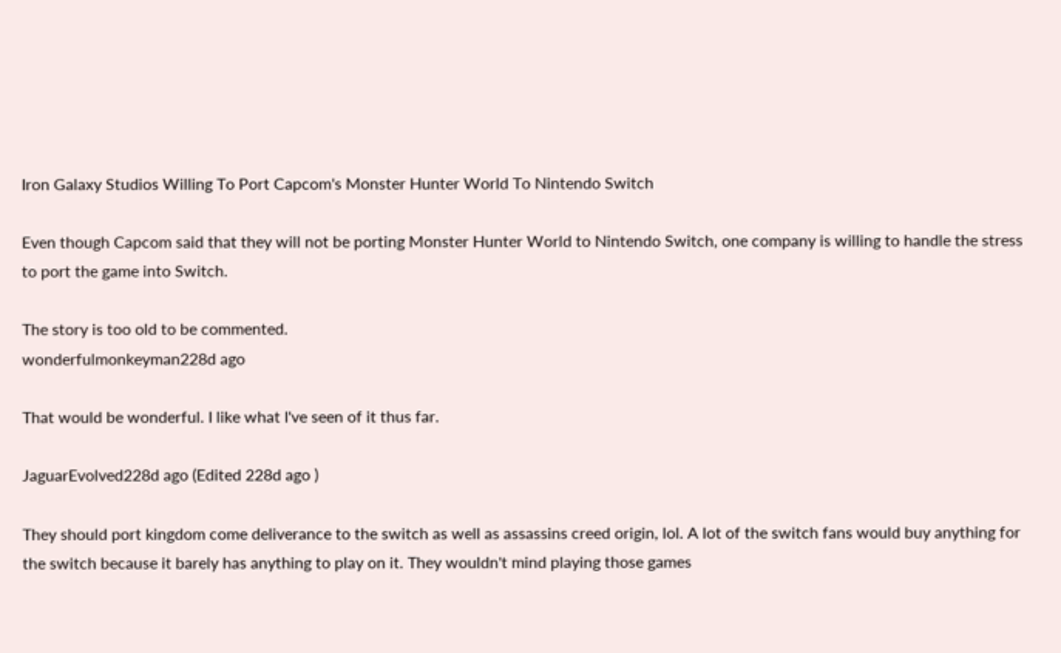Iron Galaxy Studios Willing To Port Capcom's Monster Hunter World To Nintendo Switch

Even though Capcom said that they will not be porting Monster Hunter World to Nintendo Switch, one company is willing to handle the stress to port the game into Switch.

The story is too old to be commented.
wonderfulmonkeyman228d ago

That would be wonderful. I like what I've seen of it thus far.

JaguarEvolved228d ago (Edited 228d ago )

They should port kingdom come deliverance to the switch as well as assassins creed origin, lol. A lot of the switch fans would buy anything for the switch because it barely has anything to play on it. They wouldn't mind playing those games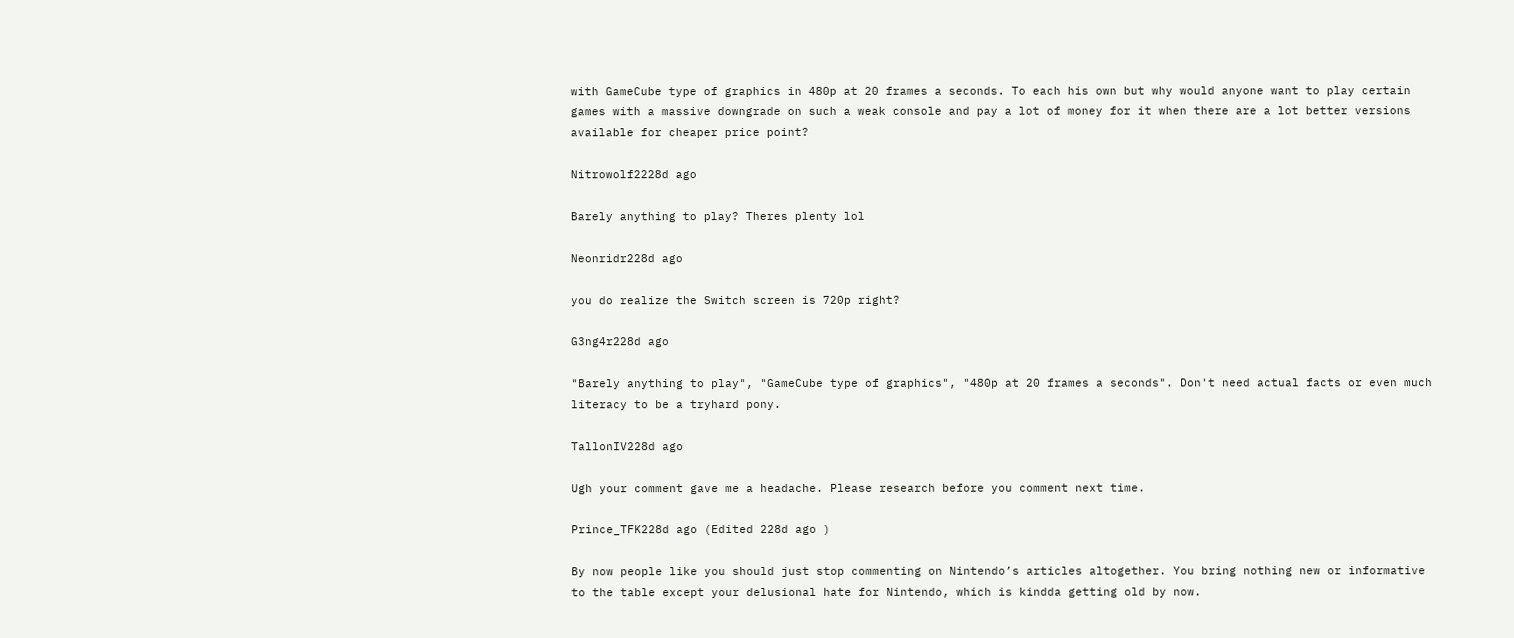with GameCube type of graphics in 480p at 20 frames a seconds. To each his own but why would anyone want to play certain games with a massive downgrade on such a weak console and pay a lot of money for it when there are a lot better versions available for cheaper price point?

Nitrowolf2228d ago

Barely anything to play? Theres plenty lol

Neonridr228d ago

you do realize the Switch screen is 720p right?

G3ng4r228d ago

"Barely anything to play", "GameCube type of graphics", "480p at 20 frames a seconds". Don't need actual facts or even much literacy to be a tryhard pony.

TallonIV228d ago

Ugh your comment gave me a headache. Please research before you comment next time.

Prince_TFK228d ago (Edited 228d ago )

By now people like you should just stop commenting on Nintendo’s articles altogether. You bring nothing new or informative to the table except your delusional hate for Nintendo, which is kindda getting old by now.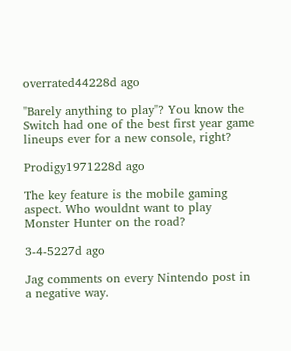overrated44228d ago

"Barely anything to play"? You know the Switch had one of the best first year game lineups ever for a new console, right?

Prodigy1971228d ago

The key feature is the mobile gaming aspect. Who wouldnt want to play Monster Hunter on the road?

3-4-5227d ago

Jag comments on every Nintendo post in a negative way.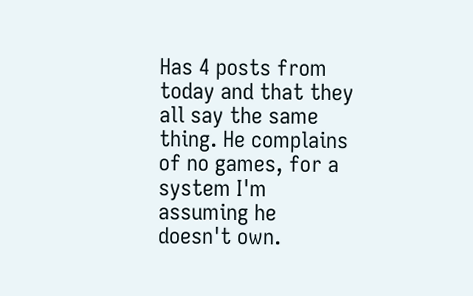Has 4 posts from today and that they all say the same thing. He complains of no games, for a system I'm assuming he doesn't own.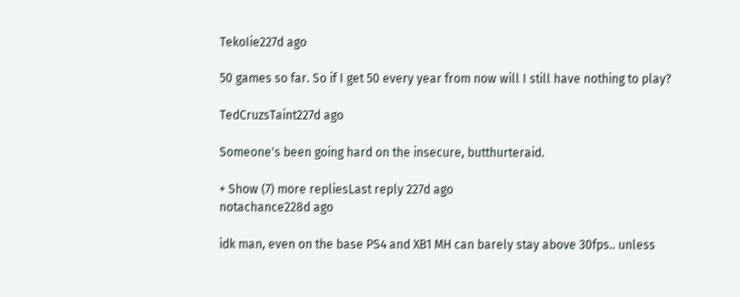TekoIie227d ago

50 games so far. So if I get 50 every year from now will I still have nothing to play?

TedCruzsTaint227d ago

Someone's been going hard on the insecure, butthurteraid.

+ Show (7) more repliesLast reply 227d ago
notachance228d ago

idk man, even on the base PS4 and XB1 MH can barely stay above 30fps.. unless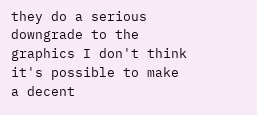they do a serious downgrade to the graphics I don't think it's possible to make a decent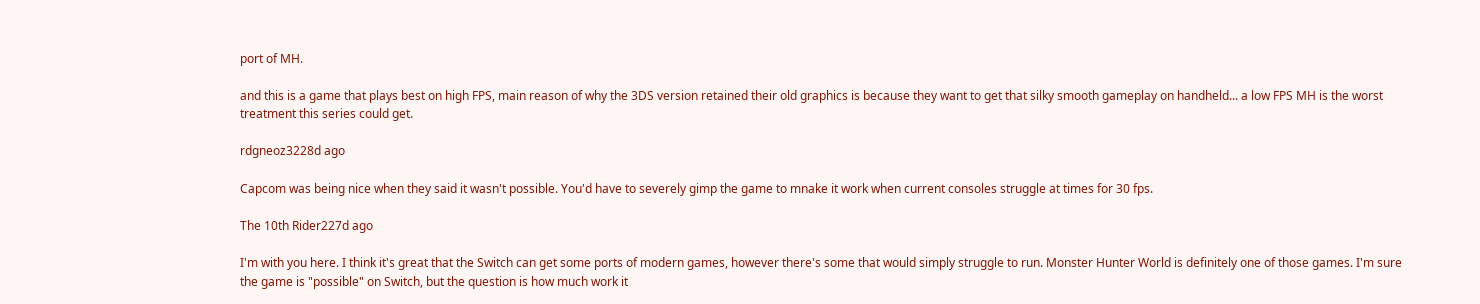port of MH.

and this is a game that plays best on high FPS, main reason of why the 3DS version retained their old graphics is because they want to get that silky smooth gameplay on handheld... a low FPS MH is the worst treatment this series could get.

rdgneoz3228d ago

Capcom was being nice when they said it wasn't possible. You'd have to severely gimp the game to mnake it work when current consoles struggle at times for 30 fps.

The 10th Rider227d ago

I'm with you here. I think it's great that the Switch can get some ports of modern games, however there's some that would simply struggle to run. Monster Hunter World is definitely one of those games. I'm sure the game is "possible" on Switch, but the question is how much work it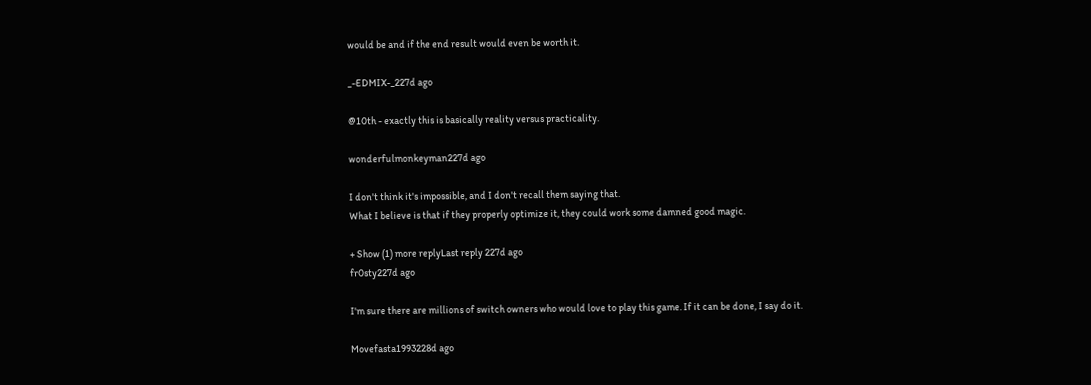would be and if the end result would even be worth it.

_-EDMIX-_227d ago

@10th - exactly this is basically reality versus practicality.

wonderfulmonkeyman227d ago

I don't think it's impossible, and I don't recall them saying that.
What I believe is that if they properly optimize it, they could work some damned good magic.

+ Show (1) more replyLast reply 227d ago
fr0sty227d ago

I'm sure there are millions of switch owners who would love to play this game. If it can be done, I say do it.

Movefasta1993228d ago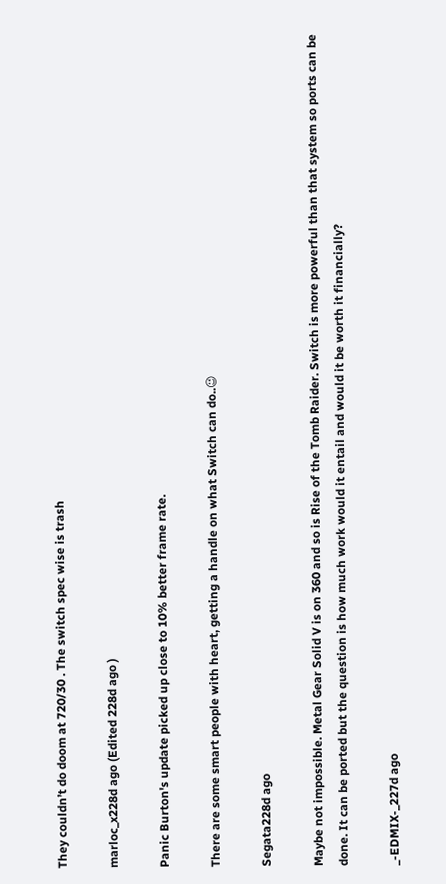They couldn’t do doom at 720/30 . The switch spec wise is trash

marloc_x228d ago (Edited 228d ago )

Panic Burton's update picked up close to 10% better frame rate.

There are some smart people with heart, getting a handle on what Switch can do..😉

Segata228d ago

Maybe not impossible. Metal Gear Solid V is on 360 and so is Rise of the Tomb Raider. Switch is more powerful than that system so ports can be done. It can be ported but the question is how much work would it entail and would it be worth it financially?

_-EDMIX-_227d ago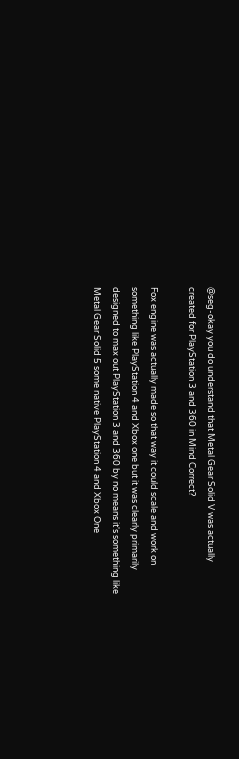@seg-okay you do understand that Metal Gear Solid V was actually created for PlayStation 3 and 360 in Mind Correct?

Fox engine was actually made so that way it could scale and work on something like PlayStation 4 and Xbox one but it was clearly primarily designed to max out PlayStation 3 and 360 by no means it's something like Metal Gear Solid 5 some native PlayStation 4 and Xbox One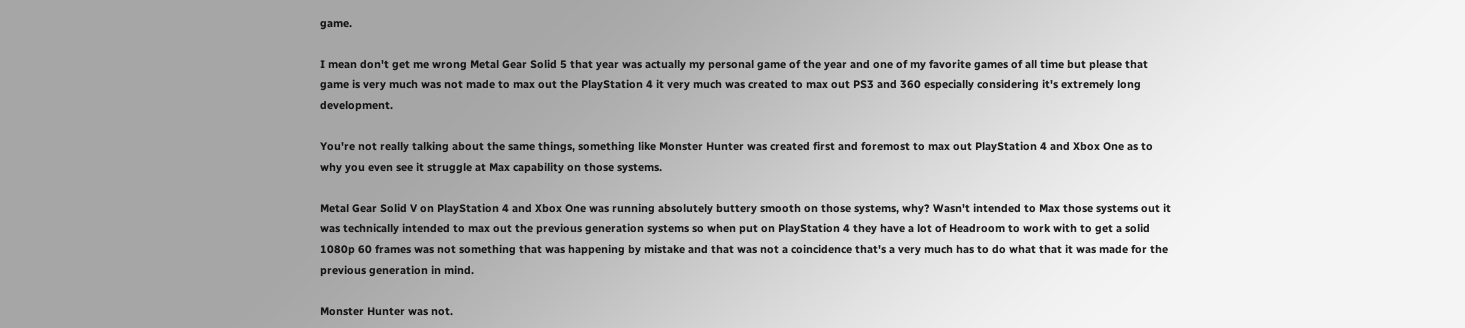game.

I mean don't get me wrong Metal Gear Solid 5 that year was actually my personal game of the year and one of my favorite games of all time but please that game is very much was not made to max out the PlayStation 4 it very much was created to max out PS3 and 360 especially considering it's extremely long development.

You're not really talking about the same things, something like Monster Hunter was created first and foremost to max out PlayStation 4 and Xbox One as to why you even see it struggle at Max capability on those systems.

Metal Gear Solid V on PlayStation 4 and Xbox One was running absolutely buttery smooth on those systems, why? Wasn't intended to Max those systems out it was technically intended to max out the previous generation systems so when put on PlayStation 4 they have a lot of Headroom to work with to get a solid 1080p 60 frames was not something that was happening by mistake and that was not a coincidence that's a very much has to do what that it was made for the previous generation in mind.

Monster Hunter was not.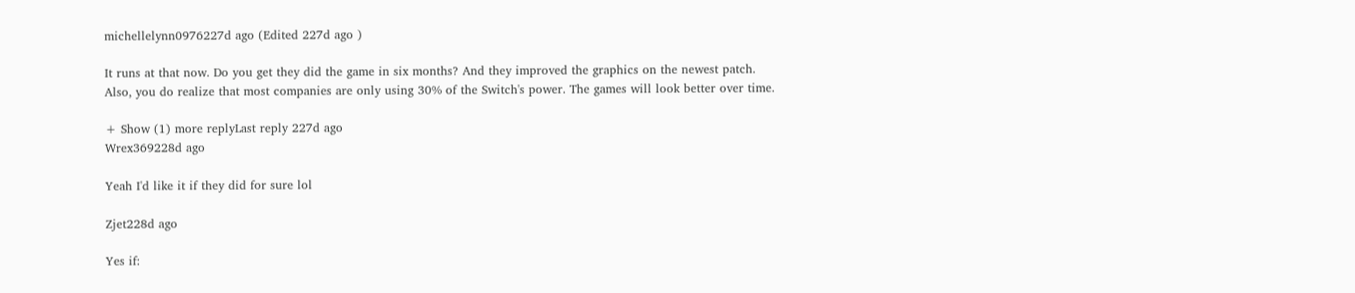michellelynn0976227d ago (Edited 227d ago )

It runs at that now. Do you get they did the game in six months? And they improved the graphics on the newest patch.
Also, you do realize that most companies are only using 30% of the Switch's power. The games will look better over time.

+ Show (1) more replyLast reply 227d ago
Wrex369228d ago

Yeah I'd like it if they did for sure lol

Zjet228d ago

Yes if: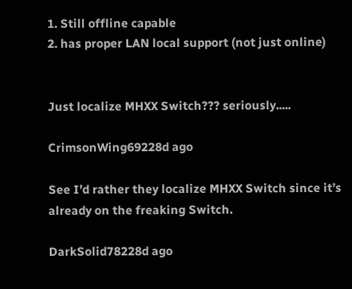1. Still offline capable
2. has proper LAN local support (not just online)


Just localize MHXX Switch??? seriously.....

CrimsonWing69228d ago

See I’d rather they localize MHXX Switch since it’s already on the freaking Switch.

DarkSolid78228d ago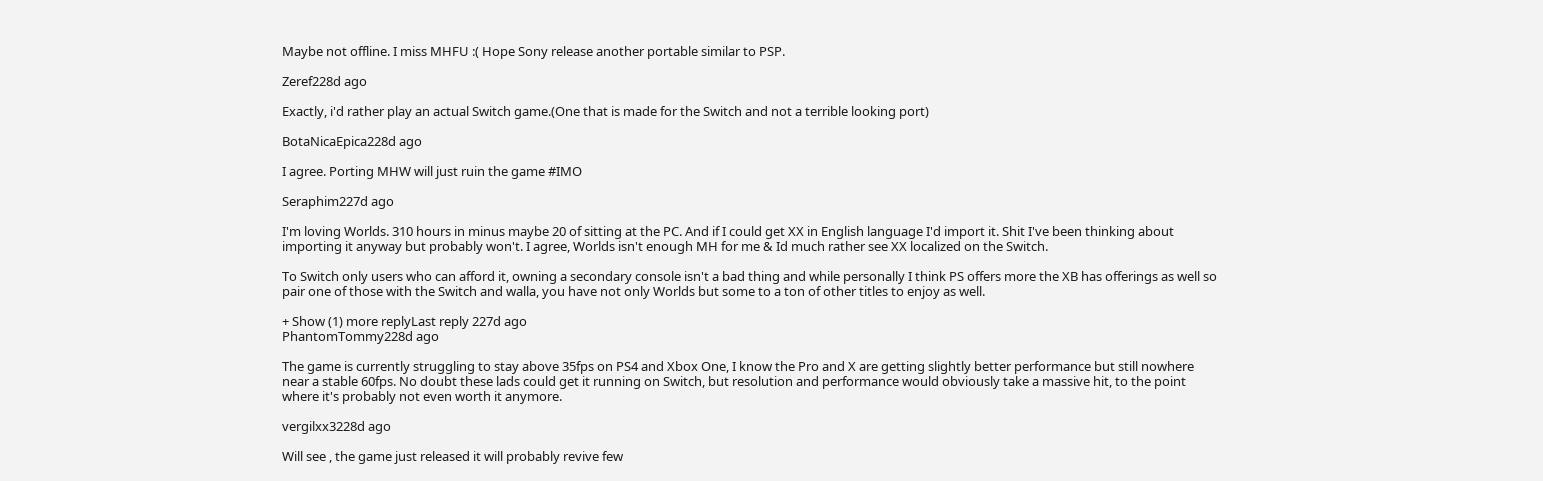Maybe not offline. I miss MHFU :( Hope Sony release another portable similar to PSP.

Zeref228d ago

Exactly, i'd rather play an actual Switch game.(One that is made for the Switch and not a terrible looking port)

BotaNicaEpica228d ago

I agree. Porting MHW will just ruin the game #IMO

Seraphim227d ago

I'm loving Worlds. 310 hours in minus maybe 20 of sitting at the PC. And if I could get XX in English language I'd import it. Shit I've been thinking about importing it anyway but probably won't. I agree, Worlds isn't enough MH for me & Id much rather see XX localized on the Switch.

To Switch only users who can afford it, owning a secondary console isn't a bad thing and while personally I think PS offers more the XB has offerings as well so pair one of those with the Switch and walla, you have not only Worlds but some to a ton of other titles to enjoy as well.

+ Show (1) more replyLast reply 227d ago
PhantomTommy228d ago

The game is currently struggling to stay above 35fps on PS4 and Xbox One, I know the Pro and X are getting slightly better performance but still nowhere near a stable 60fps. No doubt these lads could get it running on Switch, but resolution and performance would obviously take a massive hit, to the point where it's probably not even worth it anymore.

vergilxx3228d ago

Will see , the game just released it will probably revive few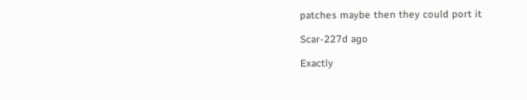patches maybe then they could port it

Scar-227d ago

Exactly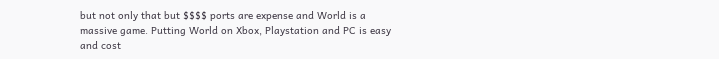but not only that but $$$$ ports are expense and World is a massive game. Putting World on Xbox, Playstation and PC is easy and cost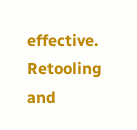effective. Retooling and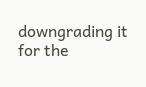downgrading it for the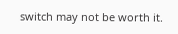switch may not be worth it.